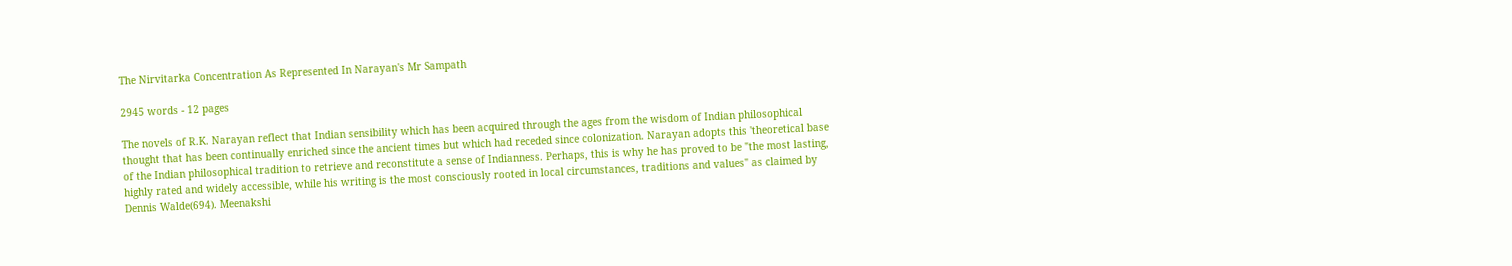The Nirvitarka Concentration As Represented In Narayan's Mr Sampath

2945 words - 12 pages

The novels of R.K. Narayan reflect that Indian sensibility which has been acquired through the ages from the wisdom of Indian philosophical thought that has been continually enriched since the ancient times but which had receded since colonization. Narayan adopts this 'theoretical base of the Indian philosophical tradition to retrieve and reconstitute a sense of Indianness. Perhaps, this is why he has proved to be "the most lasting, highly rated and widely accessible, while his writing is the most consciously rooted in local circumstances, traditions and values" as claimed by Dennis Walde(694). Meenakshi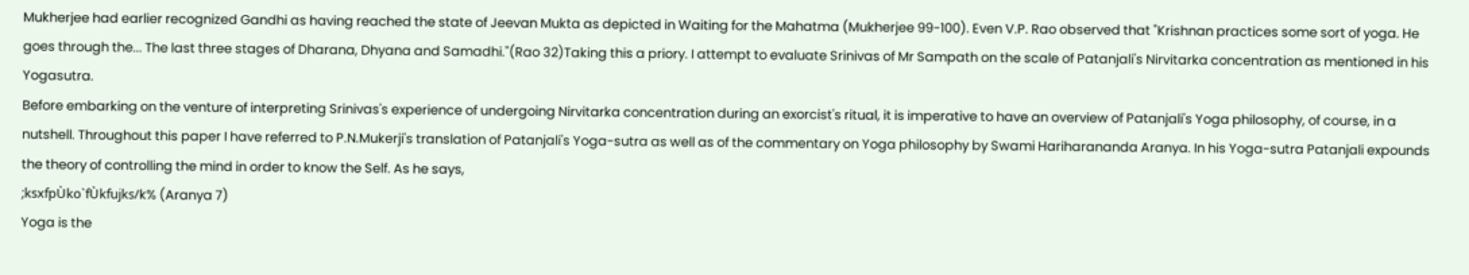Mukherjee had earlier recognized Gandhi as having reached the state of Jeevan Mukta as depicted in Waiting for the Mahatma (Mukherjee 99-100). Even V.P. Rao observed that "Krishnan practices some sort of yoga. He goes through the... The last three stages of Dharana, Dhyana and Samadhi."(Rao 32)Taking this a priory. I attempt to evaluate Srinivas of Mr Sampath on the scale of Patanjali's Nirvitarka concentration as mentioned in his Yogasutra.
Before embarking on the venture of interpreting Srinivas's experience of undergoing Nirvitarka concentration during an exorcist's ritual, it is imperative to have an overview of Patanjali's Yoga philosophy, of course, in a nutshell. Throughout this paper I have referred to P.N.Mukerji's translation of Patanjali's Yoga-sutra as well as of the commentary on Yoga philosophy by Swami Hariharananda Aranya. In his Yoga-sutra Patanjali expounds the theory of controlling the mind in order to know the Self. As he says,
;ksxfpÙko`fÙkfujks/k% (Aranya 7)
Yoga is the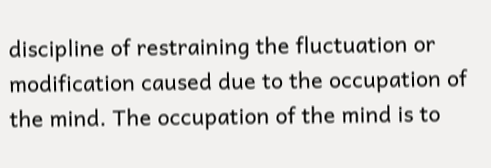discipline of restraining the fluctuation or modification caused due to the occupation of the mind. The occupation of the mind is to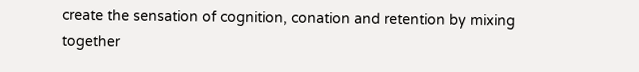create the sensation of cognition, conation and retention by mixing together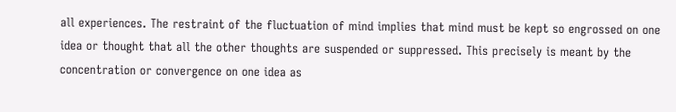all experiences. The restraint of the fluctuation of mind implies that mind must be kept so engrossed on one idea or thought that all the other thoughts are suspended or suppressed. This precisely is meant by the concentration or convergence on one idea as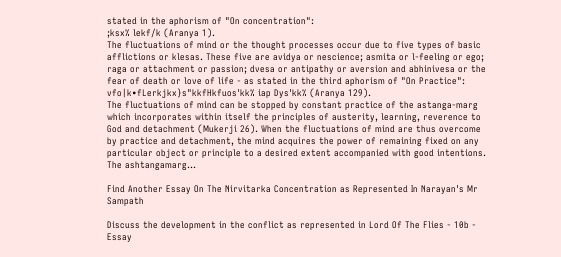stated in the aphorism of "On concentration":
;ksx% lekf/k (Aranya 1).
The fluctuations of mind or the thought processes occur due to five types of basic afflictions or klesas. These five are avidya or nescience; asmita or l-feeling or ego; raga or attachment or passion; dvesa or antipathy or aversion and abhinivesa or the fear of death or love of life - as stated in the third aphorism of "On Practice":
vfo|k•fLerkjkx}s"kkfHkfuos'kk% iap Dys'kk% (Aranya 129).
The fluctuations of mind can be stopped by constant practice of the astanga-marg which incorporates within itself the principles of austerity, learning, reverence to God and detachment (Mukerji 26). When the fluctuations of mind are thus overcome by practice and detachment, the mind acquires the power of remaining fixed on any particular object or principle to a desired extent accompanied with good intentions. The ashtangamarg...

Find Another Essay On The Nirvitarka Concentration as Represented In Narayan's Mr Sampath

Discuss the development in the conflict as represented in Lord Of The Flies - 10b - Essay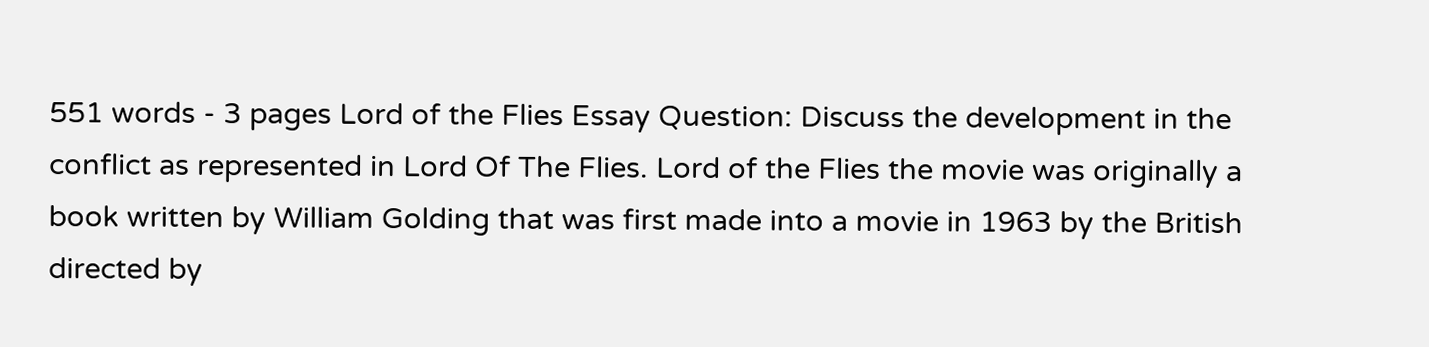551 words - 3 pages Lord of the Flies Essay Question: Discuss the development in the conflict as represented in Lord Of The Flies. Lord of the Flies the movie was originally a book written by William Golding that was first made into a movie in 1963 by the British directed by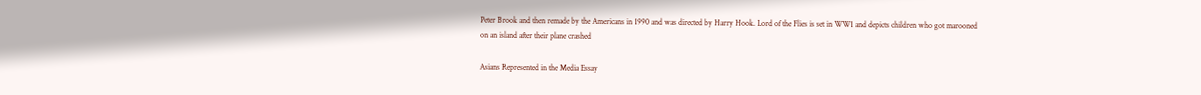Peter Brook and then remade by the Americans in 1990 and was directed by Harry Hook. Lord of the Flies is set in WW1 and depicts children who got marooned on an island after their plane crashed

Asians Represented in the Media Essay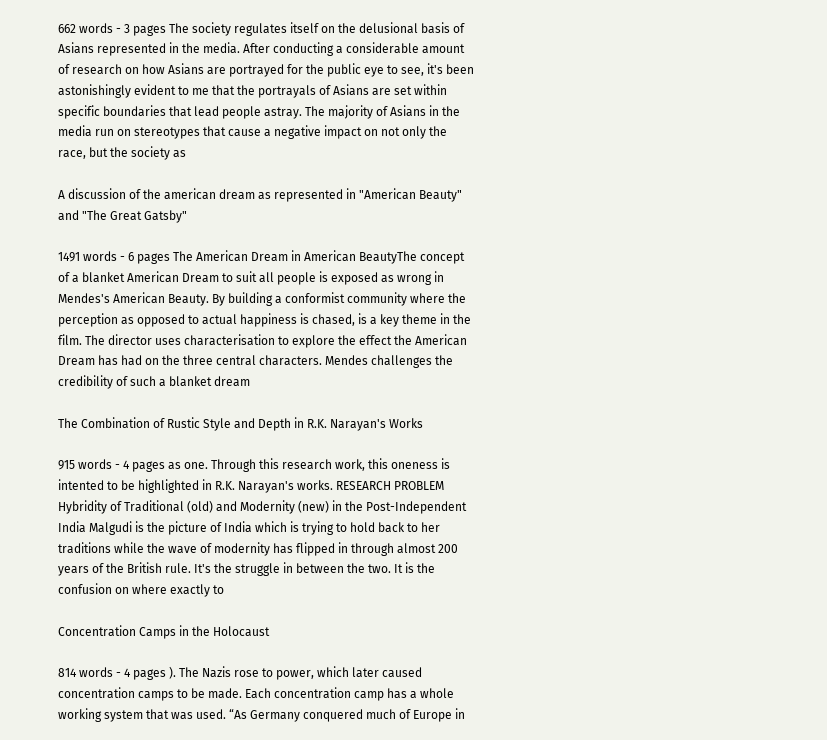662 words - 3 pages The society regulates itself on the delusional basis of Asians represented in the media. After conducting a considerable amount of research on how Asians are portrayed for the public eye to see, it's been astonishingly evident to me that the portrayals of Asians are set within specific boundaries that lead people astray. The majority of Asians in the media run on stereotypes that cause a negative impact on not only the race, but the society as

A discussion of the american dream as represented in "American Beauty" and "The Great Gatsby"

1491 words - 6 pages The American Dream in American BeautyThe concept of a blanket American Dream to suit all people is exposed as wrong in Mendes's American Beauty. By building a conformist community where the perception as opposed to actual happiness is chased, is a key theme in the film. The director uses characterisation to explore the effect the American Dream has had on the three central characters. Mendes challenges the credibility of such a blanket dream

The Combination of Rustic Style and Depth in R.K. Narayan's Works

915 words - 4 pages as one. Through this research work, this oneness is intented to be highlighted in R.K. Narayan's works. RESEARCH PROBLEM Hybridity of Traditional (old) and Modernity (new) in the Post-Independent India Malgudi is the picture of India which is trying to hold back to her traditions while the wave of modernity has flipped in through almost 200 years of the British rule. It's the struggle in between the two. It is the confusion on where exactly to

Concentration Camps in the Holocaust

814 words - 4 pages ). The Nazis rose to power, which later caused concentration camps to be made. Each concentration camp has a whole working system that was used. “As Germany conquered much of Europe in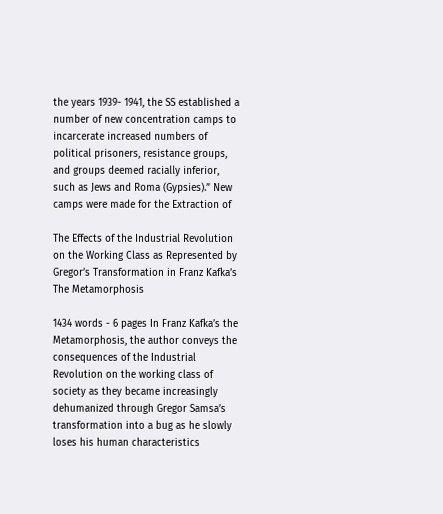the years 1939- 1941, the SS established a number of new concentration camps to incarcerate increased numbers of political prisoners, resistance groups, and groups deemed racially inferior, such as Jews and Roma (Gypsies).” New camps were made for the Extraction of

The Effects of the Industrial Revolution on the Working Class as Represented by Gregor’s Transformation in Franz Kafka’s The Metamorphosis

1434 words - 6 pages In Franz Kafka’s the Metamorphosis, the author conveys the consequences of the Industrial Revolution on the working class of society as they became increasingly dehumanized through Gregor Samsa’s transformation into a bug as he slowly loses his human characteristics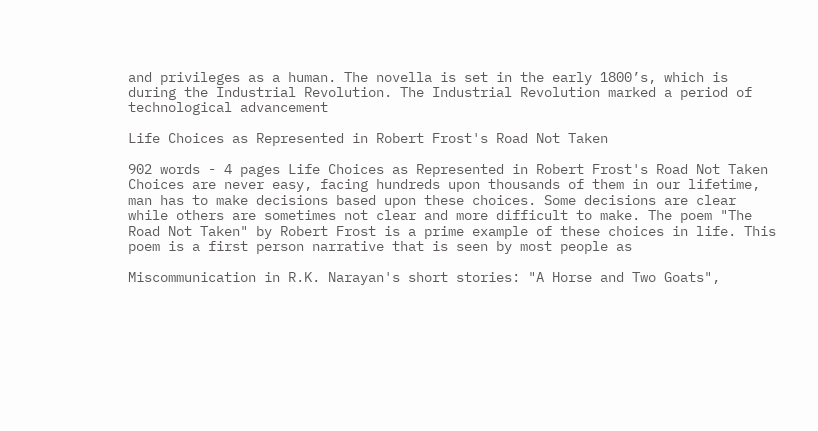and privileges as a human. The novella is set in the early 1800’s, which is during the Industrial Revolution. The Industrial Revolution marked a period of technological advancement

Life Choices as Represented in Robert Frost's Road Not Taken

902 words - 4 pages Life Choices as Represented in Robert Frost's Road Not Taken Choices are never easy, facing hundreds upon thousands of them in our lifetime, man has to make decisions based upon these choices. Some decisions are clear while others are sometimes not clear and more difficult to make. The poem "The Road Not Taken" by Robert Frost is a prime example of these choices in life. This poem is a first person narrative that is seen by most people as

Miscommunication in R.K. Narayan's short stories: "A Horse and Two Goats",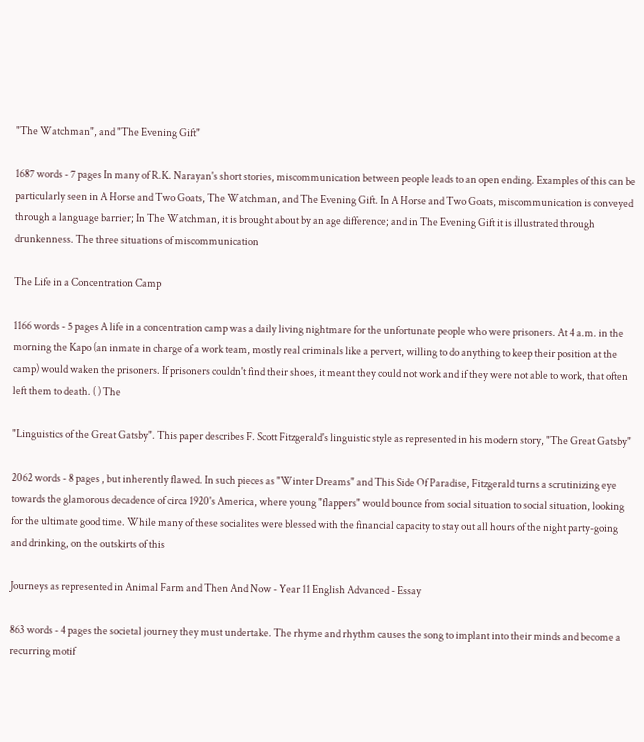"The Watchman", and "The Evening Gift"

1687 words - 7 pages In many of R.K. Narayan's short stories, miscommunication between people leads to an open ending. Examples of this can be particularly seen in A Horse and Two Goats, The Watchman, and The Evening Gift. In A Horse and Two Goats, miscommunication is conveyed through a language barrier; In The Watchman, it is brought about by an age difference; and in The Evening Gift it is illustrated through drunkenness. The three situations of miscommunication

The Life in a Concentration Camp

1166 words - 5 pages A life in a concentration camp was a daily living nightmare for the unfortunate people who were prisoners. At 4 a.m. in the morning the Kapo (an inmate in charge of a work team, mostly real criminals like a pervert, willing to do anything to keep their position at the camp) would waken the prisoners. If prisoners couldn't find their shoes, it meant they could not work and if they were not able to work, that often left them to death. ( ) The

"Linguistics of the Great Gatsby". This paper describes F. Scott Fitzgerald's linguistic style as represented in his modern story, "The Great Gatsby"

2062 words - 8 pages , but inherently flawed. In such pieces as "Winter Dreams" and This Side Of Paradise, Fitzgerald turns a scrutinizing eye towards the glamorous decadence of circa 1920's America, where young "flappers" would bounce from social situation to social situation, looking for the ultimate good time. While many of these socialites were blessed with the financial capacity to stay out all hours of the night party-going and drinking, on the outskirts of this

Journeys as represented in Animal Farm and Then And Now - Year 11 English Advanced - Essay

863 words - 4 pages the societal journey they must undertake. The rhyme and rhythm causes the song to implant into their minds and become a recurring motif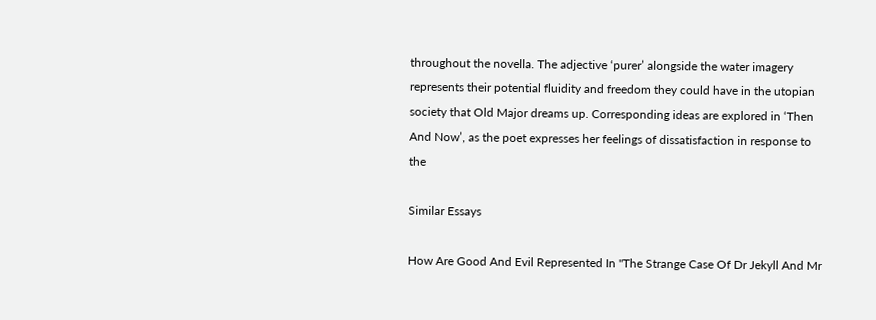throughout the novella. The adjective ‘purer’ alongside the water imagery represents their potential fluidity and freedom they could have in the utopian society that Old Major dreams up. Corresponding ideas are explored in ‘Then And Now’, as the poet expresses her feelings of dissatisfaction in response to the

Similar Essays

How Are Good And Evil Represented In "The Strange Case Of Dr Jekyll And Mr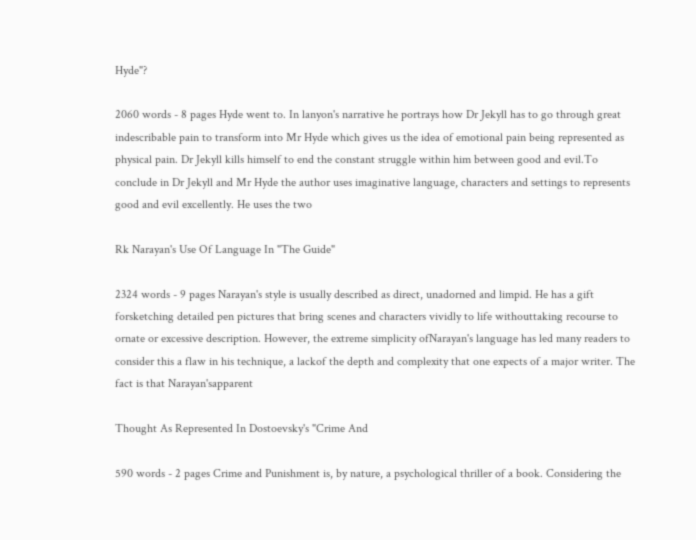Hyde"?

2060 words - 8 pages Hyde went to. In lanyon's narrative he portrays how Dr Jekyll has to go through great indescribable pain to transform into Mr Hyde which gives us the idea of emotional pain being represented as physical pain. Dr Jekyll kills himself to end the constant struggle within him between good and evil.To conclude in Dr Jekyll and Mr Hyde the author uses imaginative language, characters and settings to represents good and evil excellently. He uses the two

Rk Narayan's Use Of Language In "The Guide"

2324 words - 9 pages Narayan's style is usually described as direct, unadorned and limpid. He has a gift forsketching detailed pen pictures that bring scenes and characters vividly to life withouttaking recourse to ornate or excessive description. However, the extreme simplicity ofNarayan's language has led many readers to consider this a flaw in his technique, a lackof the depth and complexity that one expects of a major writer. The fact is that Narayan'sapparent

Thought As Represented In Dostoevsky's "Crime And

590 words - 2 pages Crime and Punishment is, by nature, a psychological thriller of a book. Considering the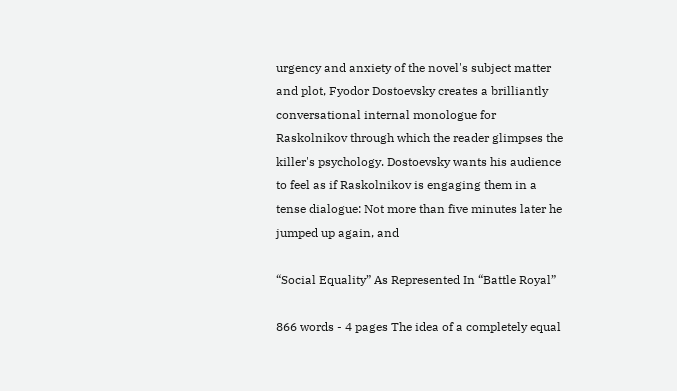urgency and anxiety of the novel's subject matter and plot, Fyodor Dostoevsky creates a brilliantly conversational internal monologue for Raskolnikov through which the reader glimpses the killer's psychology. Dostoevsky wants his audience to feel as if Raskolnikov is engaging them in a tense dialogue: Not more than five minutes later he jumped up again, and

“Social Equality” As Represented In “Battle Royal”

866 words - 4 pages The idea of a completely equal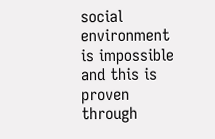social environment is impossible and this is proven through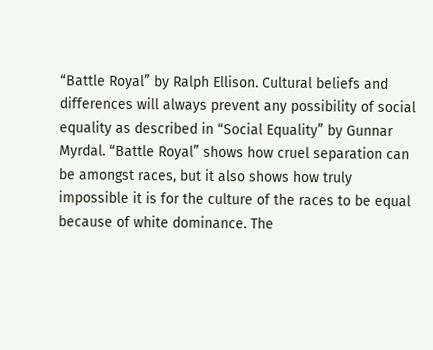“Battle Royal” by Ralph Ellison. Cultural beliefs and differences will always prevent any possibility of social equality as described in “Social Equality” by Gunnar Myrdal. “Battle Royal” shows how cruel separation can be amongst races, but it also shows how truly impossible it is for the culture of the races to be equal because of white dominance. The